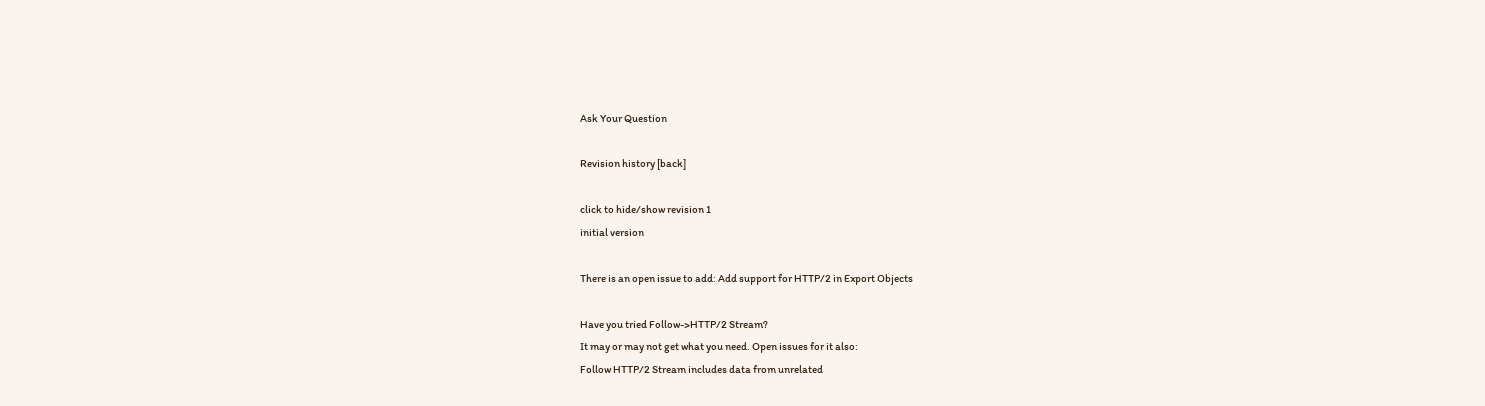Ask Your Question

Revision history [back]

click to hide/show revision 1
initial version

There is an open issue to add: Add support for HTTP/2 in Export Objects

Have you tried Follow->HTTP/2 Stream?
It may or may not get what you need. Open issues for it also:
Follow HTTP/2 Stream includes data from unrelated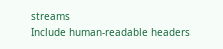streams
Include human-readable headers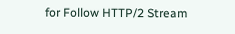for Follow HTTP/2 Stream